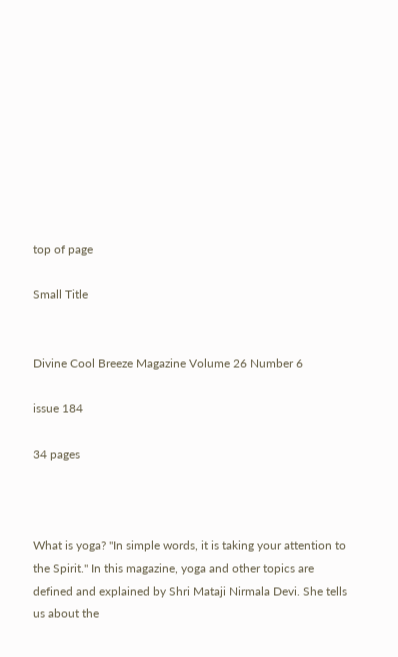top of page

Small Title


Divine Cool Breeze Magazine Volume 26 Number 6

issue 184

34 pages



What is yoga? "In simple words, it is taking your attention to the Spirit." In this magazine, yoga and other topics are defined and explained by Shri Mataji Nirmala Devi. She tells us about the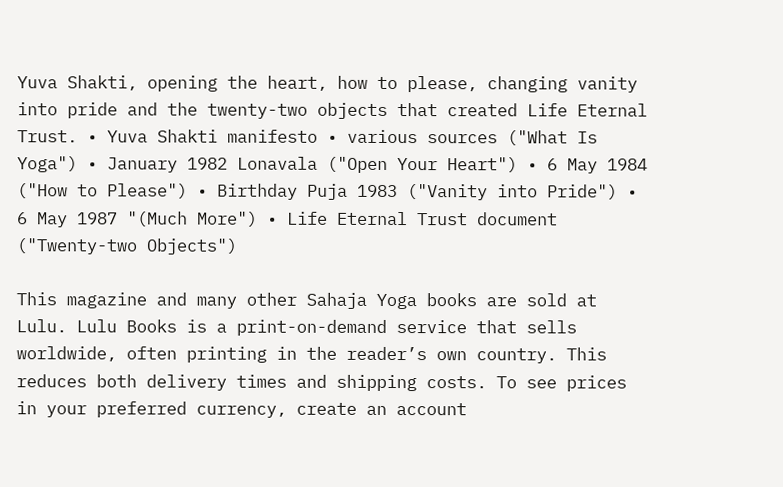Yuva Shakti, opening the heart, how to please, changing vanity into pride and the twenty-two objects that created Life Eternal Trust. • Yuva Shakti manifesto • various sources ("What Is Yoga") • January 1982 Lonavala ("Open Your Heart") • 6 May 1984 ("How to Please") • Birthday Puja 1983 ("Vanity into Pride") • 6 May 1987 "(Much More") • Life Eternal Trust document ("Twenty-two Objects")

This magazine and many other Sahaja Yoga books are sold at Lulu. Lulu Books is a print-on-demand service that sells worldwide, often printing in the reader’s own country. This reduces both delivery times and shipping costs. To see prices in your preferred currency, create an account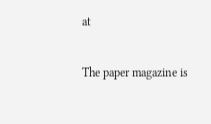at

The paper magazine is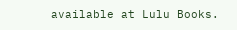available at Lulu Books.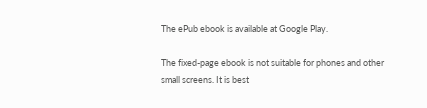The ePub ebook is available at Google Play.

The fixed-page ebook is not suitable for phones and other small screens. It is best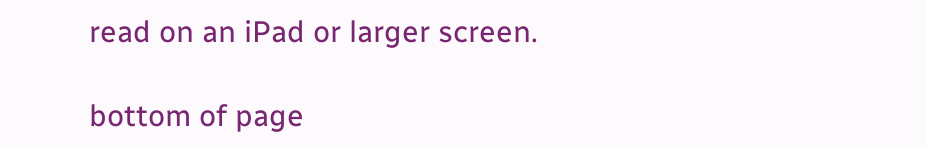read on an iPad or larger screen.

bottom of page